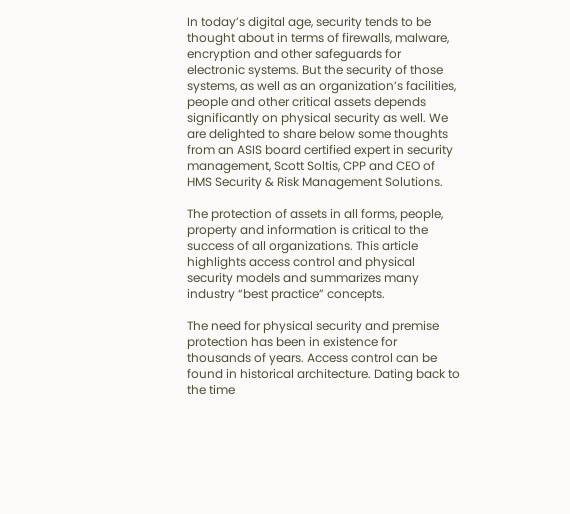In today’s digital age, security tends to be thought about in terms of firewalls, malware, encryption and other safeguards for electronic systems. But the security of those systems, as well as an organization’s facilities, people and other critical assets depends significantly on physical security as well. We are delighted to share below some thoughts from an ASIS board certified expert in security management, Scott Soltis, CPP and CEO of HMS Security & Risk Management Solutions.

The protection of assets in all forms, people, property and information is critical to the success of all organizations. This article highlights access control and physical security models and summarizes many industry “best practice” concepts.

The need for physical security and premise protection has been in existence for thousands of years. Access control can be found in historical architecture. Dating back to the time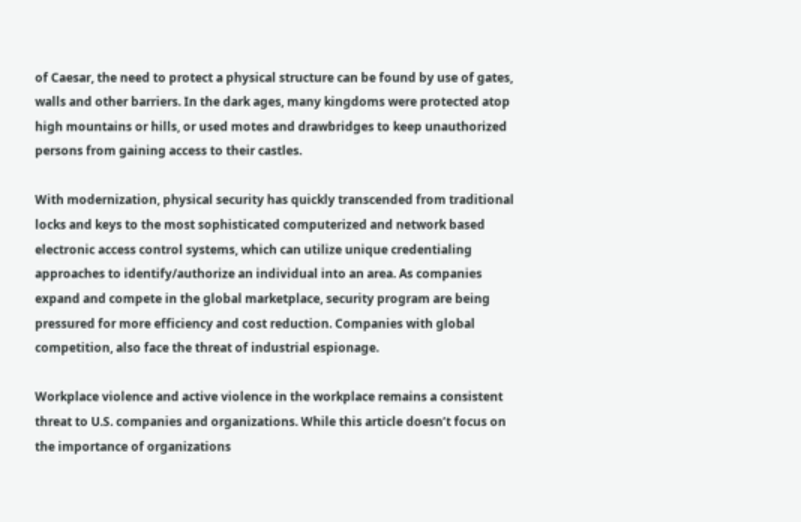of Caesar, the need to protect a physical structure can be found by use of gates, walls and other barriers. In the dark ages, many kingdoms were protected atop high mountains or hills, or used motes and drawbridges to keep unauthorized persons from gaining access to their castles.

With modernization, physical security has quickly transcended from traditional locks and keys to the most sophisticated computerized and network based electronic access control systems, which can utilize unique credentialing approaches to identify/authorize an individual into an area. As companies expand and compete in the global marketplace, security program are being pressured for more efficiency and cost reduction. Companies with global competition, also face the threat of industrial espionage.

Workplace violence and active violence in the workplace remains a consistent threat to U.S. companies and organizations. While this article doesn’t focus on the importance of organizations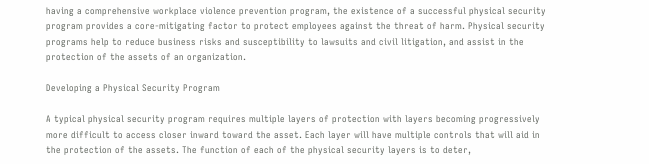having a comprehensive workplace violence prevention program, the existence of a successful physical security program provides a core-mitigating factor to protect employees against the threat of harm. Physical security programs help to reduce business risks and susceptibility to lawsuits and civil litigation, and assist in the protection of the assets of an organization.

Developing a Physical Security Program

A typical physical security program requires multiple layers of protection with layers becoming progressively more difficult to access closer inward toward the asset. Each layer will have multiple controls that will aid in the protection of the assets. The function of each of the physical security layers is to deter,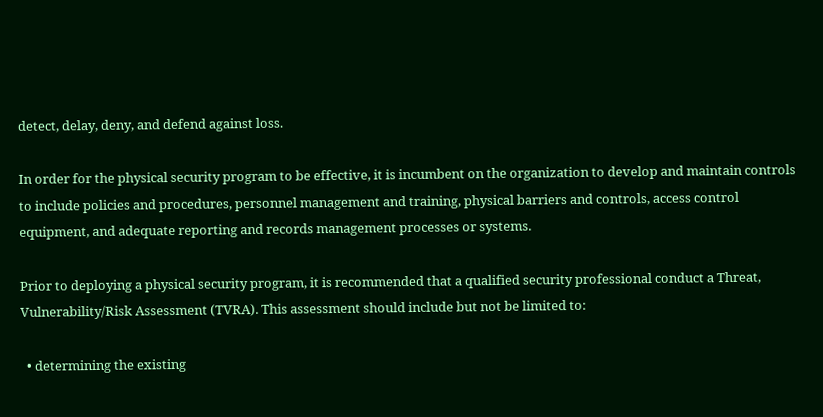detect, delay, deny, and defend against loss.

In order for the physical security program to be effective, it is incumbent on the organization to develop and maintain controls to include policies and procedures, personnel management and training, physical barriers and controls, access control equipment, and adequate reporting and records management processes or systems.

Prior to deploying a physical security program, it is recommended that a qualified security professional conduct a Threat, Vulnerability/Risk Assessment (TVRA). This assessment should include but not be limited to:

  • determining the existing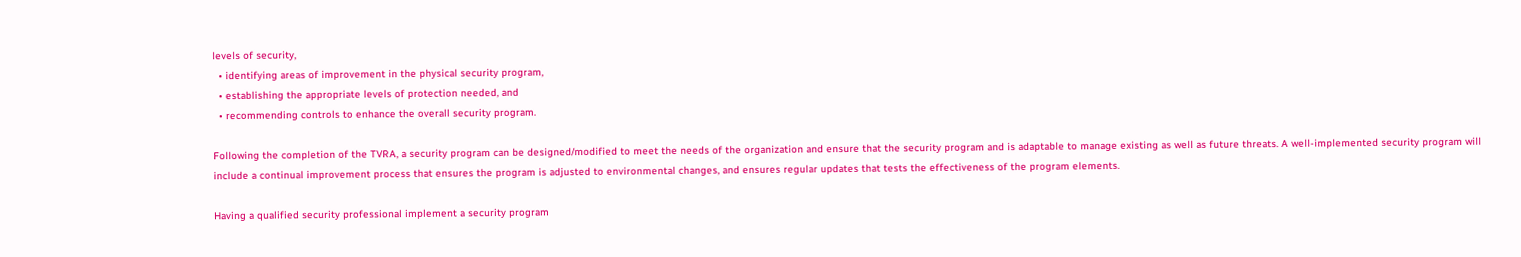levels of security,
  • identifying areas of improvement in the physical security program,
  • establishing the appropriate levels of protection needed, and
  • recommending controls to enhance the overall security program.

Following the completion of the TVRA, a security program can be designed/modified to meet the needs of the organization and ensure that the security program and is adaptable to manage existing as well as future threats. A well-implemented security program will include a continual improvement process that ensures the program is adjusted to environmental changes, and ensures regular updates that tests the effectiveness of the program elements.

Having a qualified security professional implement a security program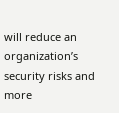will reduce an organization’s security risks and more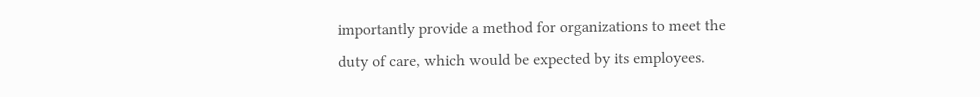importantly provide a method for organizations to meet the duty of care, which would be expected by its employees.